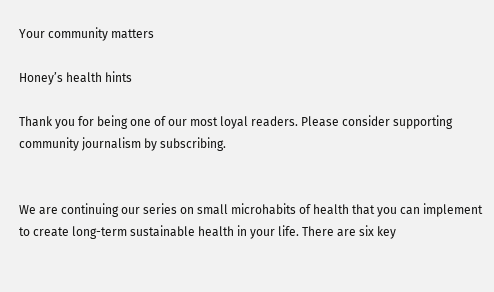Your community matters

Honey’s health hints

Thank you for being one of our most loyal readers. Please consider supporting community journalism by subscribing.


We are continuing our series on small microhabits of health that you can implement to create long-term sustainable health in your life. There are six key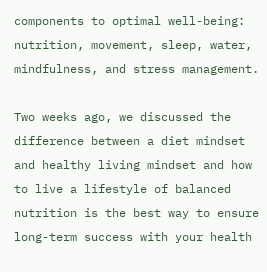components to optimal well-being: nutrition, movement, sleep, water, mindfulness, and stress management.

Two weeks ago, we discussed the difference between a diet mindset and healthy living mindset and how to live a lifestyle of balanced nutrition is the best way to ensure long-term success with your health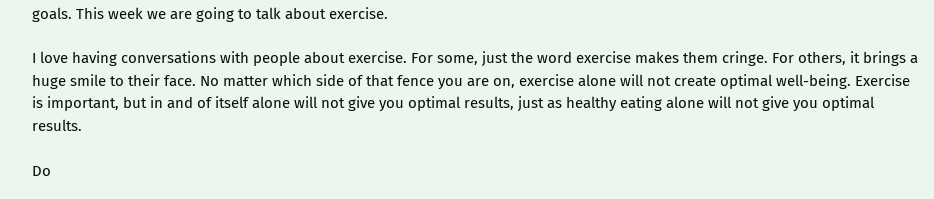goals. This week we are going to talk about exercise.

I love having conversations with people about exercise. For some, just the word exercise makes them cringe. For others, it brings a huge smile to their face. No matter which side of that fence you are on, exercise alone will not create optimal well-being. Exercise is important, but in and of itself alone will not give you optimal results, just as healthy eating alone will not give you optimal results.

Do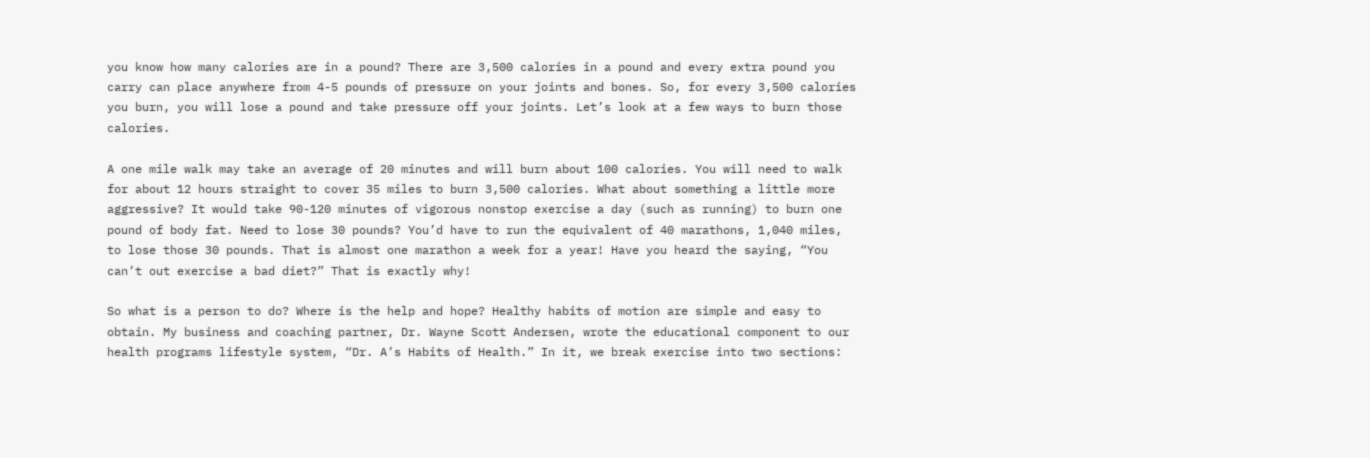you know how many calories are in a pound? There are 3,500 calories in a pound and every extra pound you carry can place anywhere from 4-5 pounds of pressure on your joints and bones. So, for every 3,500 calories you burn, you will lose a pound and take pressure off your joints. Let’s look at a few ways to burn those calories.

A one mile walk may take an average of 20 minutes and will burn about 100 calories. You will need to walk for about 12 hours straight to cover 35 miles to burn 3,500 calories. What about something a little more aggressive? It would take 90-120 minutes of vigorous nonstop exercise a day (such as running) to burn one pound of body fat. Need to lose 30 pounds? You’d have to run the equivalent of 40 marathons, 1,040 miles, to lose those 30 pounds. That is almost one marathon a week for a year! Have you heard the saying, “You can’t out exercise a bad diet?” That is exactly why!

So what is a person to do? Where is the help and hope? Healthy habits of motion are simple and easy to obtain. My business and coaching partner, Dr. Wayne Scott Andersen, wrote the educational component to our health programs lifestyle system, “Dr. A’s Habits of Health.” In it, we break exercise into two sections: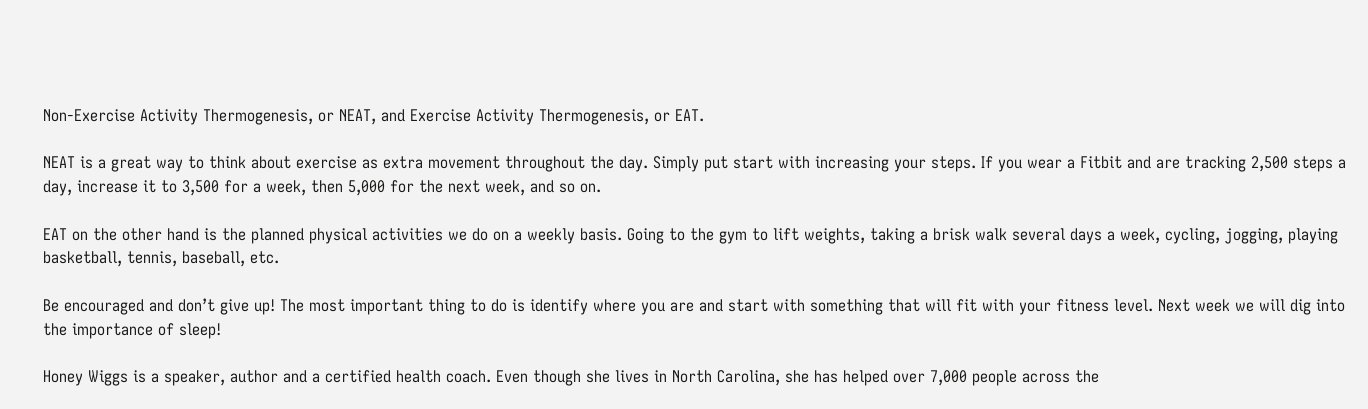Non-Exercise Activity Thermogenesis, or NEAT, and Exercise Activity Thermogenesis, or EAT.

NEAT is a great way to think about exercise as extra movement throughout the day. Simply put start with increasing your steps. If you wear a Fitbit and are tracking 2,500 steps a day, increase it to 3,500 for a week, then 5,000 for the next week, and so on.

EAT on the other hand is the planned physical activities we do on a weekly basis. Going to the gym to lift weights, taking a brisk walk several days a week, cycling, jogging, playing basketball, tennis, baseball, etc.

Be encouraged and don’t give up! The most important thing to do is identify where you are and start with something that will fit with your fitness level. Next week we will dig into the importance of sleep!

Honey Wiggs is a speaker, author and a certified health coach. Even though she lives in North Carolina, she has helped over 7,000 people across the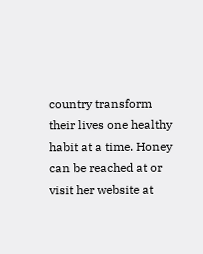country transform their lives one healthy habit at a time. Honey can be reached at or visit her website at